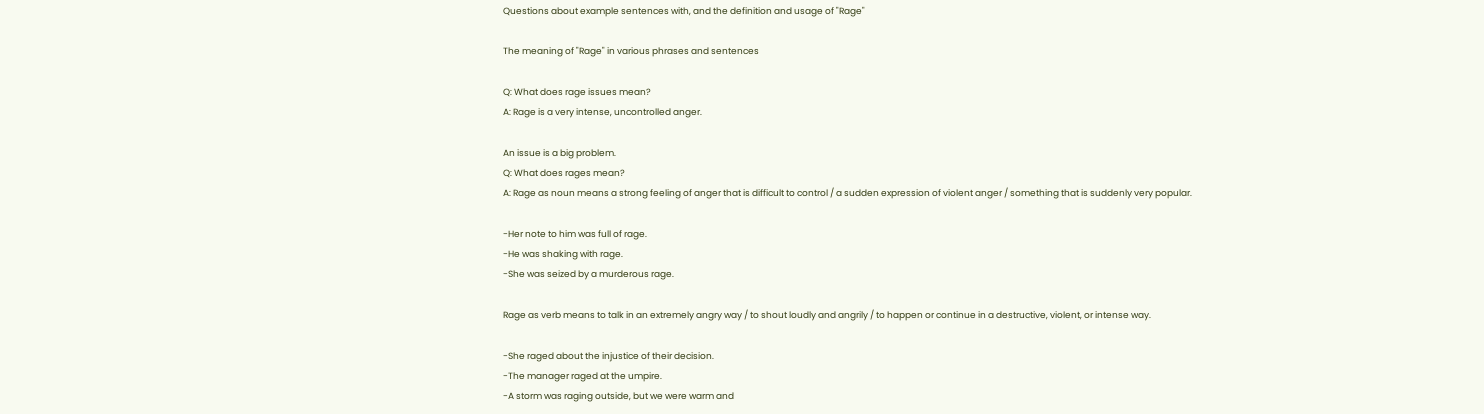Questions about example sentences with, and the definition and usage of "Rage"

The meaning of "Rage" in various phrases and sentences

Q: What does rage issues mean?
A: Rage is a very intense, uncontrolled anger.

An issue is a big problem.
Q: What does rages mean?
A: Rage as noun means a strong feeling of anger that is difficult to control / a sudden expression of violent anger / something that is suddenly very popular.

-Her note to him was full of rage.
-He was shaking with rage.
-She was seized by a murderous rage.

Rage as verb means to talk in an extremely angry way / to shout loudly and angrily / to happen or continue in a destructive, violent, or intense way.

-She raged about the injustice of their decision.
-The manager raged at the umpire.
-A storm was raging outside, but we were warm and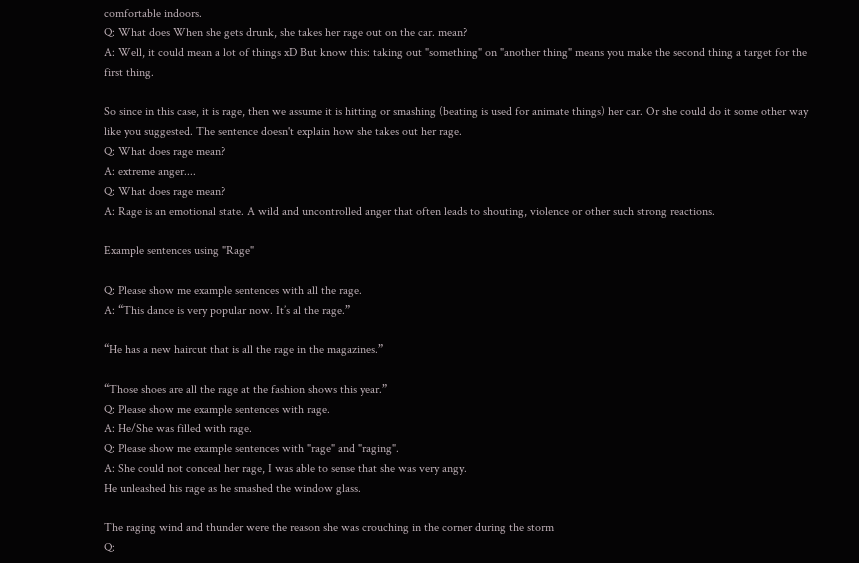comfortable indoors.
Q: What does When she gets drunk, she takes her rage out on the car. mean?
A: Well, it could mean a lot of things xD But know this: taking out "something" on "another thing" means you make the second thing a target for the first thing.

So since in this case, it is rage, then we assume it is hitting or smashing (beating is used for animate things) her car. Or she could do it some other way like you suggested. The sentence doesn't explain how she takes out her rage.
Q: What does rage mean?
A: extreme anger....
Q: What does rage mean?
A: Rage is an emotional state. A wild and uncontrolled anger that often leads to shouting, violence or other such strong reactions.

Example sentences using "Rage"

Q: Please show me example sentences with all the rage.
A: “This dance is very popular now. It’s al the rage.”

“He has a new haircut that is all the rage in the magazines.”

“Those shoes are all the rage at the fashion shows this year.”
Q: Please show me example sentences with rage.
A: He/She was filled with rage.
Q: Please show me example sentences with "rage" and "raging".
A: She could not conceal her rage, I was able to sense that she was very angy.
He unleashed his rage as he smashed the window glass.

The raging wind and thunder were the reason she was crouching in the corner during the storm
Q: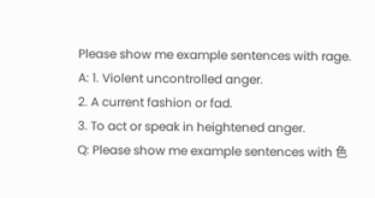Please show me example sentences with rage.
A: 1. Violent uncontrolled anger.
2. A current fashion or fad.
3. To act or speak in heightened anger.
Q: Please show me example sentences with 色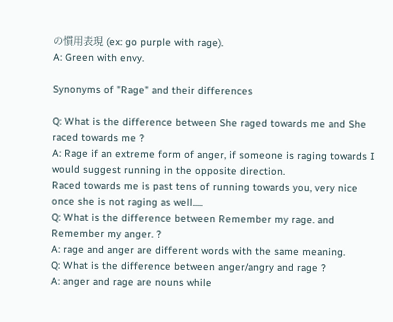の慣用表現 (ex: go purple with rage).
A: Green with envy.

Synonyms of "Rage" and their differences

Q: What is the difference between She raged towards me and She raced towards me ?
A: Rage if an extreme form of anger, if someone is raging towards I would suggest running in the opposite direction.
Raced towards me is past tens of running towards you, very nice once she is not raging as well.....
Q: What is the difference between Remember my rage. and Remember my anger. ?
A: rage and anger are different words with the same meaning.
Q: What is the difference between anger/angry and rage ?
A: anger and rage are nouns while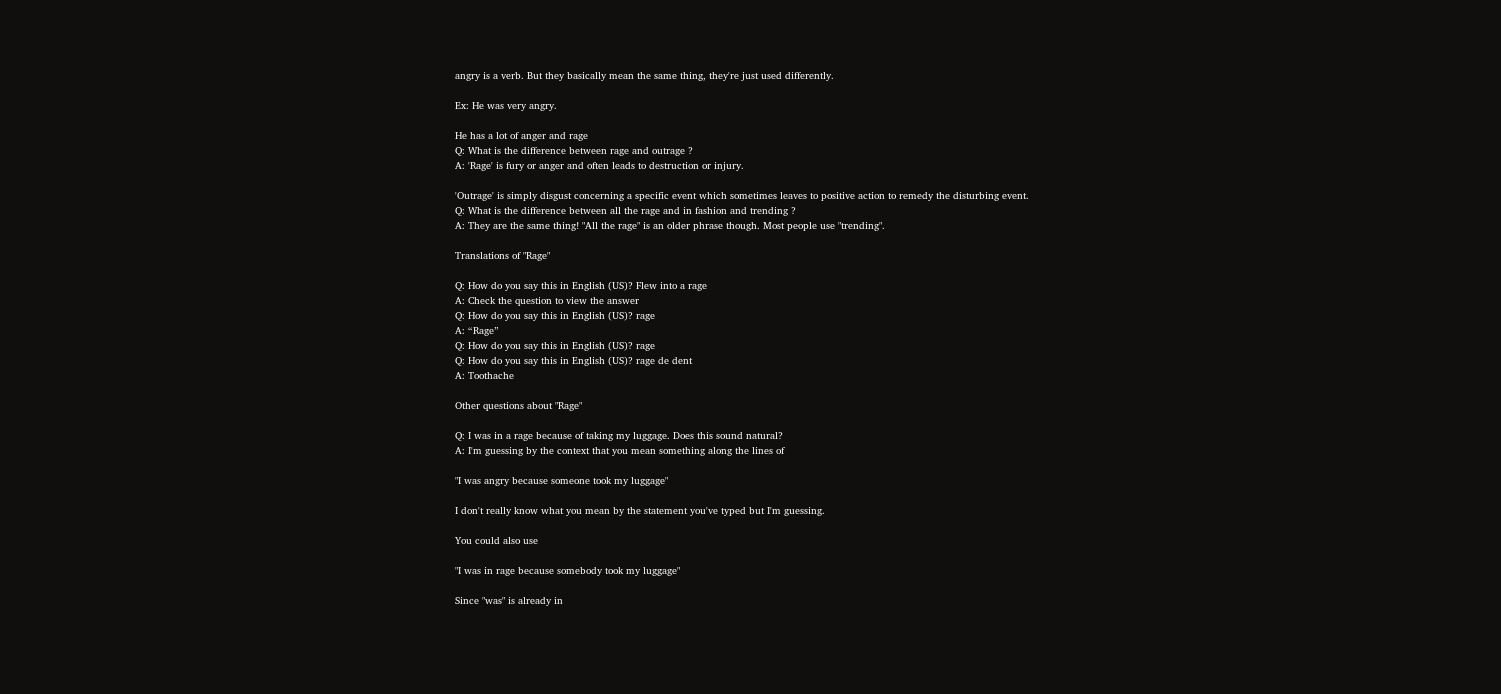angry is a verb. But they basically mean the same thing, they're just used differently.

Ex: He was very angry.

He has a lot of anger and rage
Q: What is the difference between rage and outrage ?
A: 'Rage' is fury or anger and often leads to destruction or injury.

'Outrage' is simply disgust concerning a specific event which sometimes leaves to positive action to remedy the disturbing event.
Q: What is the difference between all the rage and in fashion and trending ?
A: They are the same thing! "All the rage" is an older phrase though. Most people use "trending".

Translations of "Rage"

Q: How do you say this in English (US)? Flew into a rage
A: Check the question to view the answer
Q: How do you say this in English (US)? rage
A: “Rage”
Q: How do you say this in English (US)? rage
Q: How do you say this in English (US)? rage de dent
A: Toothache

Other questions about "Rage"

Q: I was in a rage because of taking my luggage. Does this sound natural?
A: I'm guessing by the context that you mean something along the lines of

"I was angry because someone took my luggage"

I don't really know what you mean by the statement you've typed but I'm guessing.

You could also use

"I was in rage because somebody took my luggage"

Since "was" is already in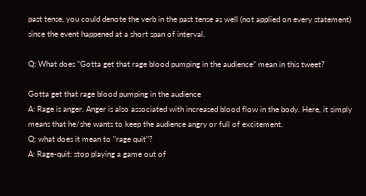past tense, you could denote the verb in the past tense as well (not applied on every statement) since the event happened at a short span of interval.

Q: What does ”Gotta get that rage blood pumping in the audience” mean in this tweet?

Gotta get that rage blood pumping in the audience
A: Rage is anger. Anger is also associated with increased blood flow in the body. Here, it simply means that he/she wants to keep the audience angry or full of excitement.
Q: what does it mean to "rage quit"?
A: Rage-quit: stop playing a game out of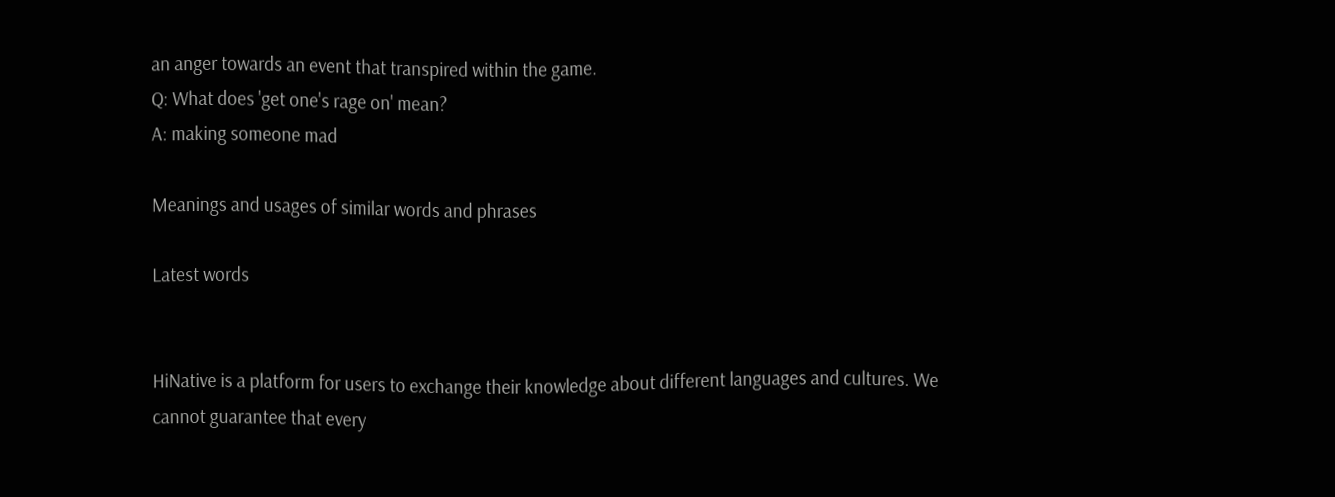an anger towards an event that transpired within the game.
Q: What does 'get one's rage on' mean?
A: making someone mad

Meanings and usages of similar words and phrases

Latest words


HiNative is a platform for users to exchange their knowledge about different languages and cultures. We cannot guarantee that every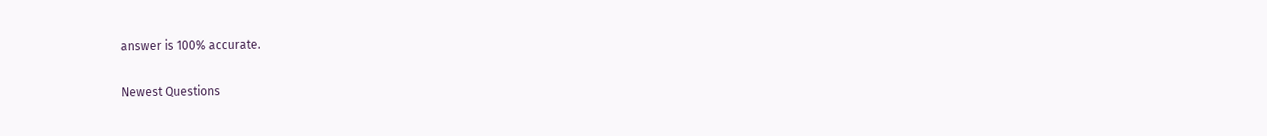answer is 100% accurate.

Newest Questions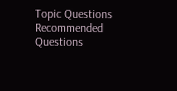Topic Questions
Recommended Questions